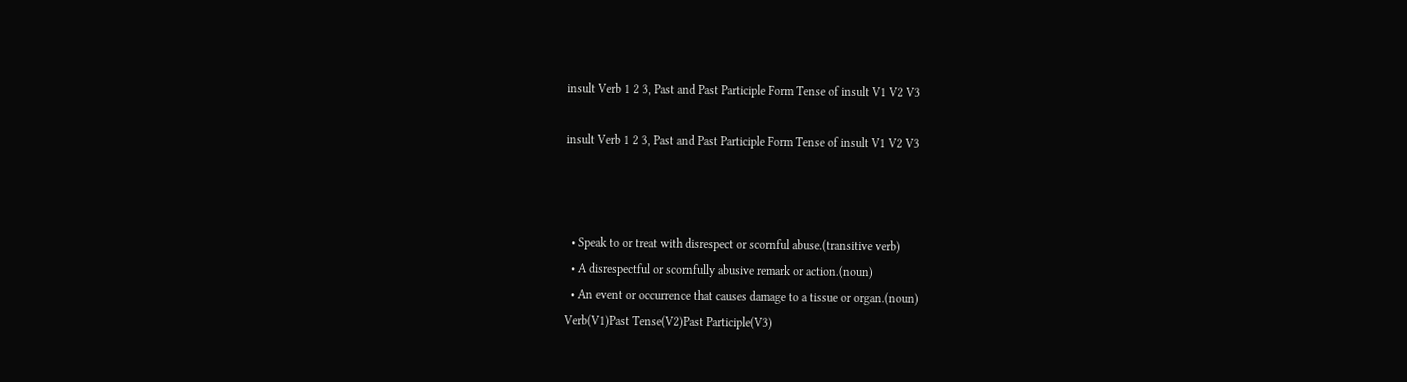insult Verb 1 2 3, Past and Past Participle Form Tense of insult V1 V2 V3

insult Verb 1 2 3, Past and Past Participle Form Tense of insult V1 V2 V3



  • Speak to or treat with disrespect or scornful abuse.(transitive verb)
  • A disrespectful or scornfully abusive remark or action.(noun)
  • An event or occurrence that causes damage to a tissue or organ.(noun)
Verb(V1)Past Tense(V2)Past Participle(V3)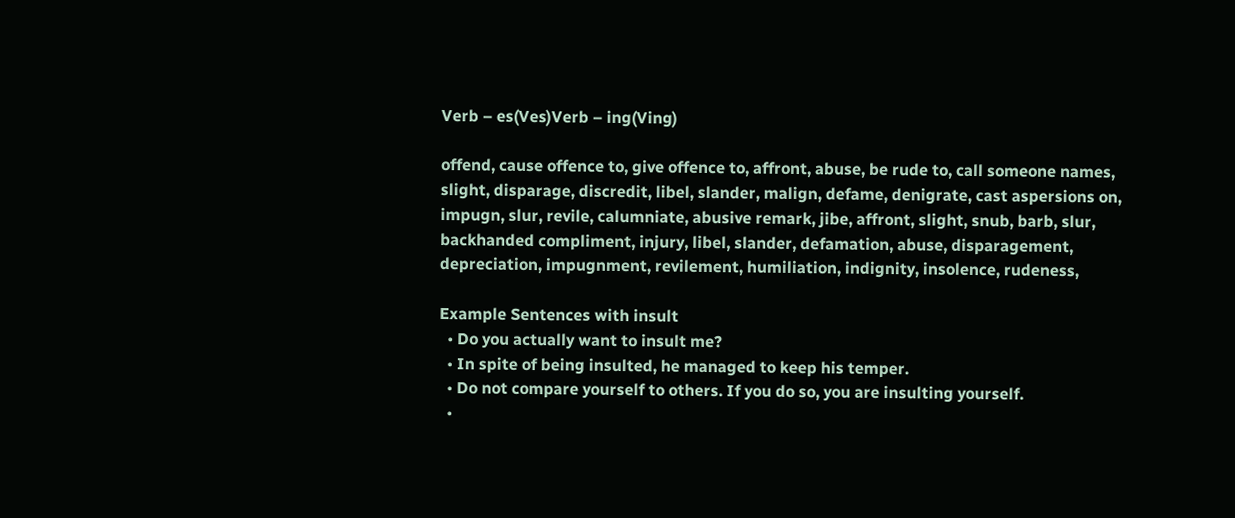Verb – es(Ves)Verb – ing(Ving)

offend, cause offence to, give offence to, affront, abuse, be rude to, call someone names, slight, disparage, discredit, libel, slander, malign, defame, denigrate, cast aspersions on, impugn, slur, revile, calumniate, abusive remark, jibe, affront, slight, snub, barb, slur, backhanded compliment, injury, libel, slander, defamation, abuse, disparagement, depreciation, impugnment, revilement, humiliation, indignity, insolence, rudeness,

Example Sentences with insult
  • Do you actually want to insult me?
  • In spite of being insulted, he managed to keep his temper.
  • Do not compare yourself to others. If you do so, you are insulting yourself.
  •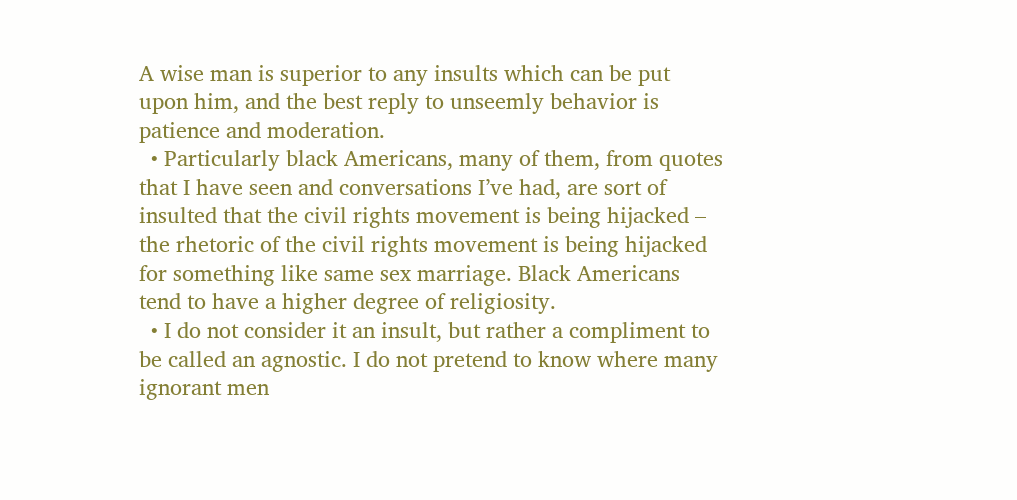A wise man is superior to any insults which can be put upon him, and the best reply to unseemly behavior is patience and moderation.
  • Particularly black Americans, many of them, from quotes that I have seen and conversations I’ve had, are sort of insulted that the civil rights movement is being hijacked – the rhetoric of the civil rights movement is being hijacked for something like same sex marriage. Black Americans tend to have a higher degree of religiosity.
  • I do not consider it an insult, but rather a compliment to be called an agnostic. I do not pretend to know where many ignorant men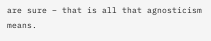are sure – that is all that agnosticism means.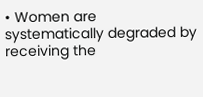• Women are systematically degraded by receiving the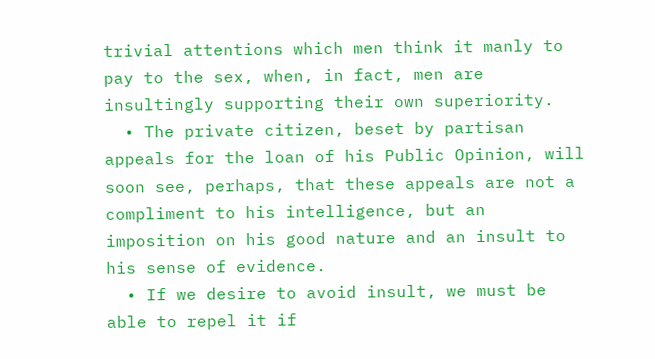trivial attentions which men think it manly to pay to the sex, when, in fact, men are insultingly supporting their own superiority.
  • The private citizen, beset by partisan appeals for the loan of his Public Opinion, will soon see, perhaps, that these appeals are not a compliment to his intelligence, but an imposition on his good nature and an insult to his sense of evidence.
  • If we desire to avoid insult, we must be able to repel it if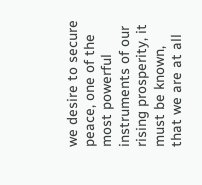we desire to secure peace, one of the most powerful instruments of our rising prosperity, it must be known, that we are at all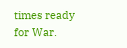times ready for War.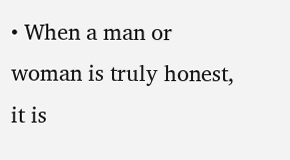• When a man or woman is truly honest, it is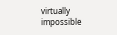virtually impossible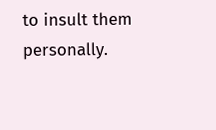to insult them personally.